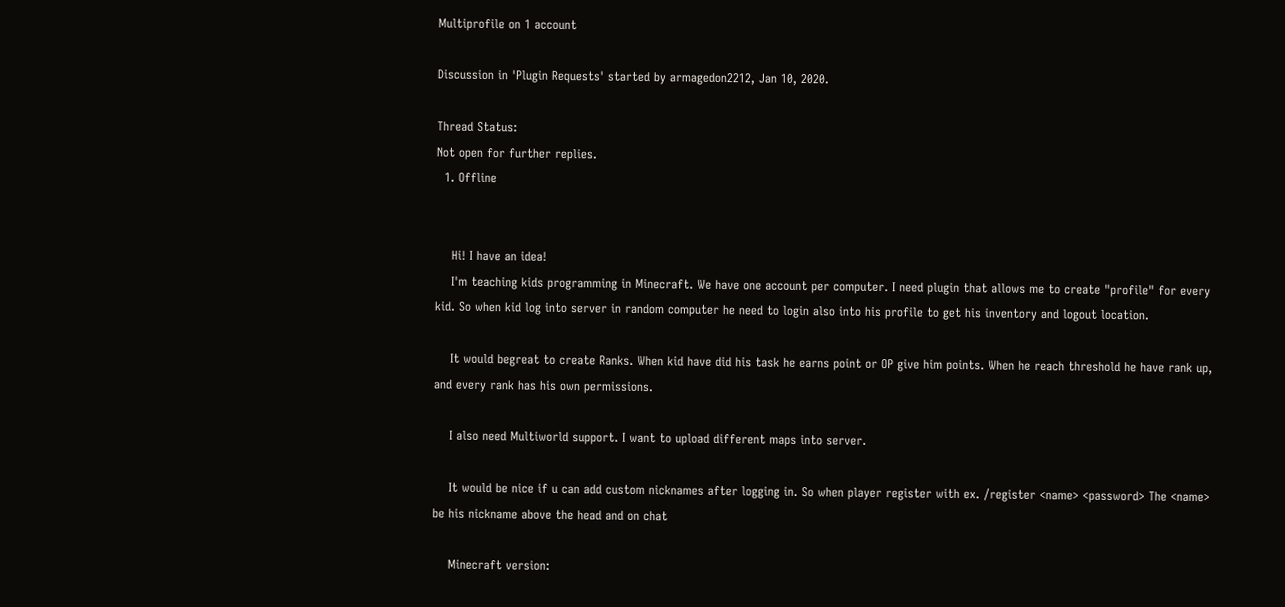Multiprofile on 1 account

Discussion in 'Plugin Requests' started by armagedon2212, Jan 10, 2020.

Thread Status:
Not open for further replies.
  1. Offline


    Hi! I have an idea!
    I'm teaching kids programming in Minecraft. We have one account per computer. I need plugin that allows me to create "profile" for every kid. So when kid log into server in random computer he need to login also into his profile to get his inventory and logout location.

    It would begreat to create Ranks. When kid have did his task he earns point or OP give him points. When he reach threshold he have rank up, and every rank has his own permissions.

    I also need Multiworld support. I want to upload different maps into server.

    It would be nice if u can add custom nicknames after logging in. So when player register with ex. /register <name> <password> The <name> be his nickname above the head and on chat

    Minecraft version: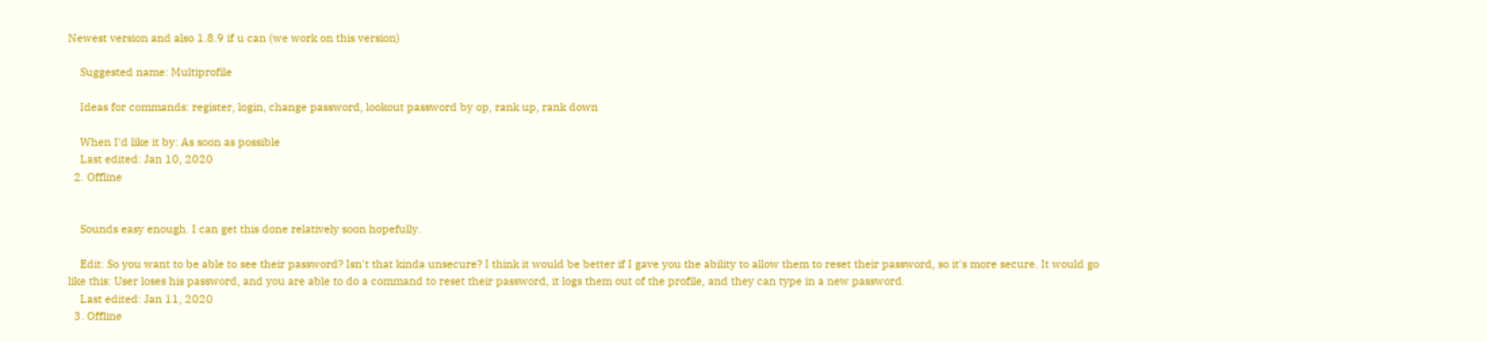Newest version and also 1.8.9 if u can (we work on this version)

    Suggested name: Multiprofile

    Ideas for commands: register, login, change password, lookout password by op, rank up, rank down

    When I'd like it by: As soon as possible
    Last edited: Jan 10, 2020
  2. Offline


    Sounds easy enough. I can get this done relatively soon hopefully.

    Edit: So you want to be able to see their password? Isn't that kinda unsecure? I think it would be better if I gave you the ability to allow them to reset their password, so it's more secure. It would go like this: User loses his password, and you are able to do a command to reset their password, it logs them out of the profile, and they can type in a new password.
    Last edited: Jan 11, 2020
  3. Offline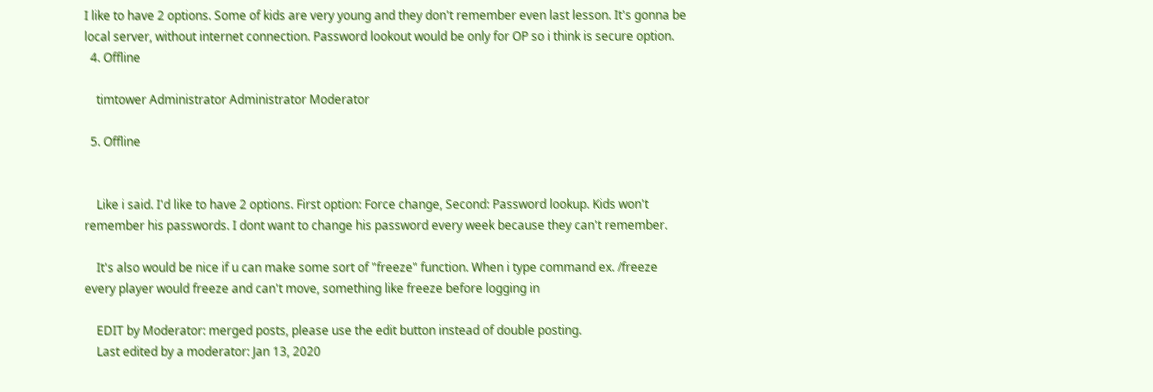I like to have 2 options. Some of kids are very young and they don't remember even last lesson. It's gonna be local server, without internet connection. Password lookout would be only for OP so i think is secure option.
  4. Offline

    timtower Administrator Administrator Moderator

  5. Offline


    Like i said. I'd like to have 2 options. First option: Force change, Second: Password lookup. Kids won't remember his passwords. I dont want to change his password every week because they can't remember.

    It's also would be nice if u can make some sort of "freeze" function. When i type command ex. /freeze every player would freeze and can't move, something like freeze before logging in

    EDIT by Moderator: merged posts, please use the edit button instead of double posting.
    Last edited by a moderator: Jan 13, 2020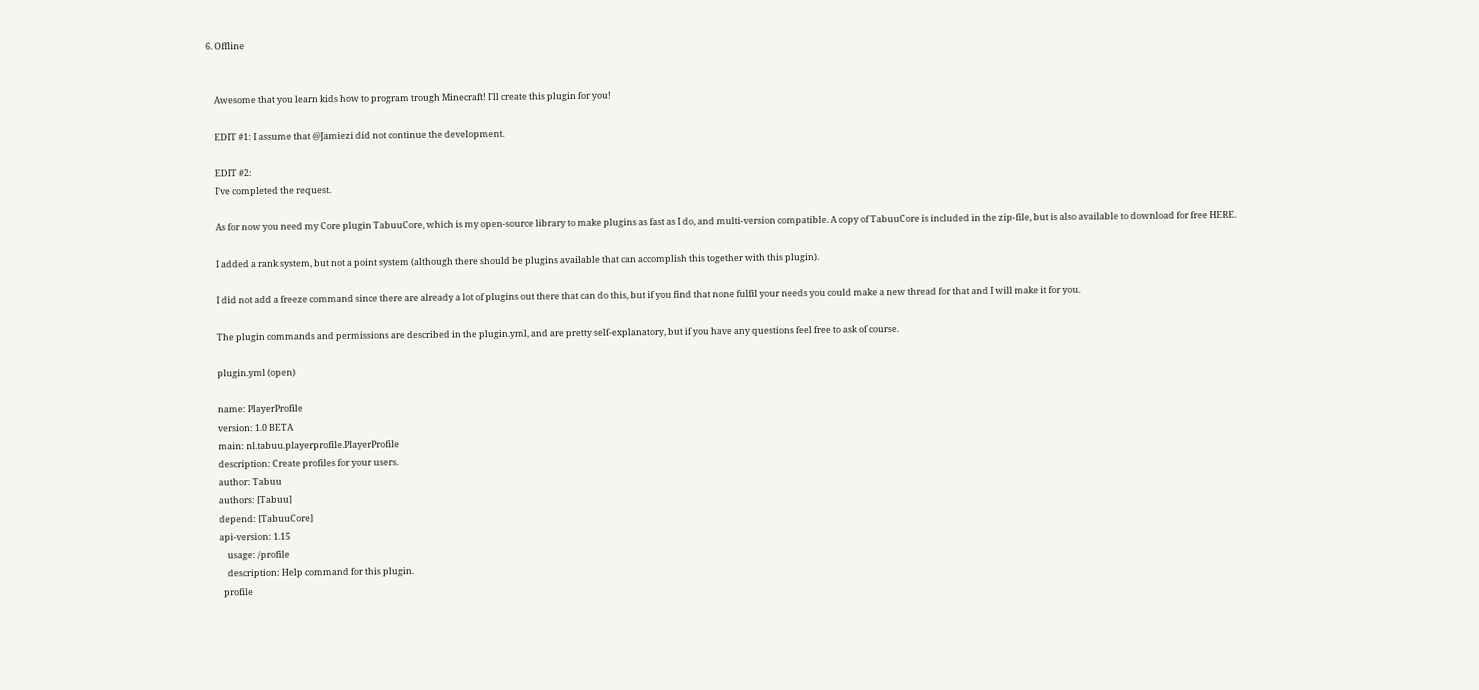6. Offline


    Awesome that you learn kids how to program trough Minecraft! I'll create this plugin for you!

    EDIT #1: I assume that @Jamiezi did not continue the development.

    EDIT #2:
    I've completed the request.

    As for now you need my Core plugin TabuuCore, which is my open-source library to make plugins as fast as I do, and multi-version compatible. A copy of TabuuCore is included in the zip-file, but is also available to download for free HERE.

    I added a rank system, but not a point system (although there should be plugins available that can accomplish this together with this plugin).

    I did not add a freeze command since there are already a lot of plugins out there that can do this, but if you find that none fulfil your needs you could make a new thread for that and I will make it for you.

    The plugin commands and permissions are described in the plugin.yml, and are pretty self-explanatory, but if you have any questions feel free to ask of course.

    plugin.yml (open)

    name: PlayerProfile
    version: 1.0 BETA
    main: nl.tabuu.playerprofile.PlayerProfile
    description: Create profiles for your users.
    author: Tabuu
    authors: [Tabuu]
    depend: [TabuuCore]
    api-version: 1.15
        usage: /profile
        description: Help command for this plugin.
      profile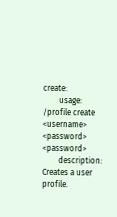create:
        usage: /profile create <username> <password> <password>
        description: Creates a user profile.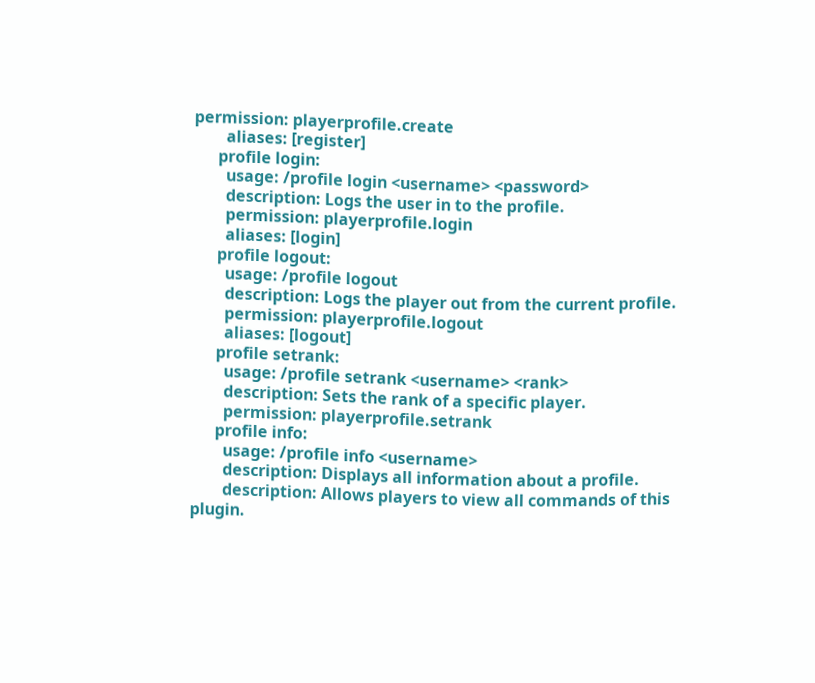permission: playerprofile.create
        aliases: [register]
      profile login:
        usage: /profile login <username> <password>
        description: Logs the user in to the profile.
        permission: playerprofile.login
        aliases: [login]
      profile logout:
        usage: /profile logout
        description: Logs the player out from the current profile.
        permission: playerprofile.logout
        aliases: [logout]
      profile setrank:
        usage: /profile setrank <username> <rank>
        description: Sets the rank of a specific player.
        permission: playerprofile.setrank
      profile info:
        usage: /profile info <username>
        description: Displays all information about a profile.
        description: Allows players to view all commands of this plugin.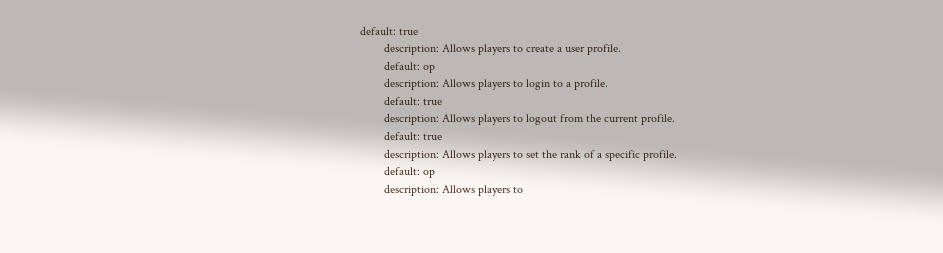default: true
        description: Allows players to create a user profile.
        default: op
        description: Allows players to login to a profile.
        default: true
        description: Allows players to logout from the current profile.
        default: true
        description: Allows players to set the rank of a specific profile.
        default: op
        description: Allows players to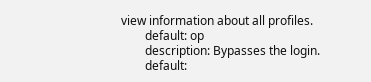view information about all profiles.
        default: op
        description: Bypasses the login.
        default: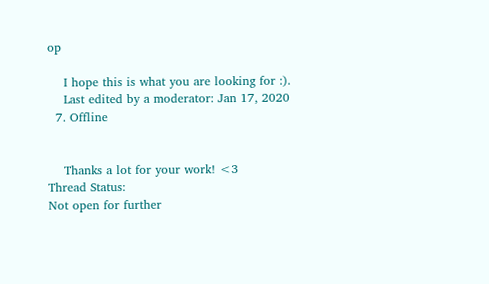op

    I hope this is what you are looking for :).
    Last edited by a moderator: Jan 17, 2020
  7. Offline


    Thanks a lot for your work! <3
Thread Status:
Not open for further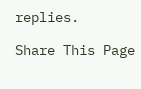replies.

Share This Page